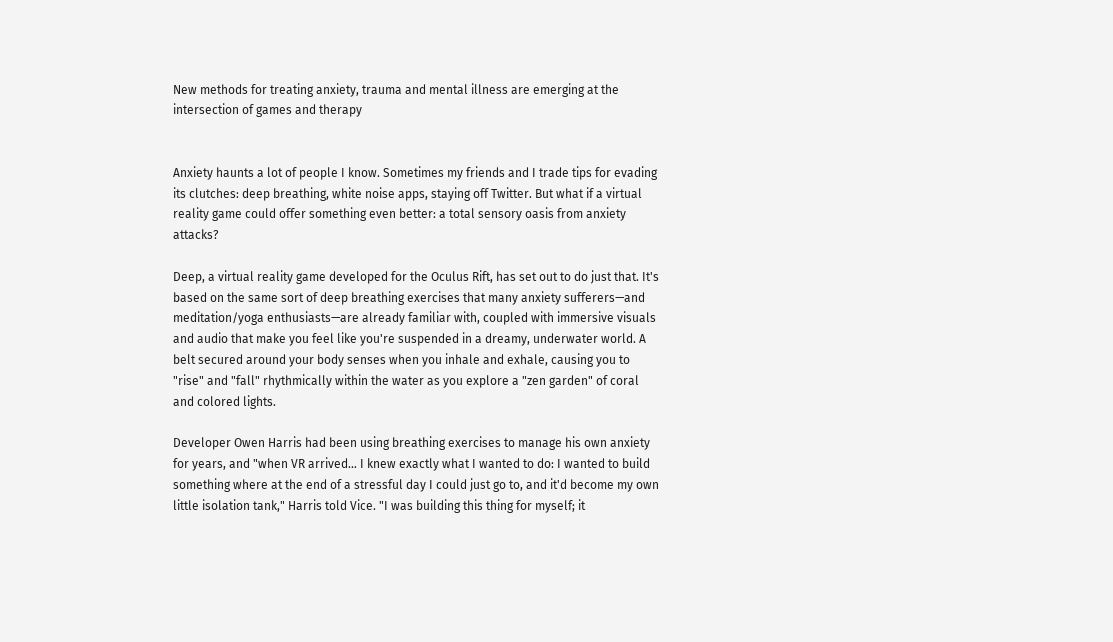New methods for treating anxiety, trauma and mental illness are emerging at the intersection of games and therapy


Anxiety haunts a lot of people I know. Sometimes my friends and I trade tips for evading its clutches: deep breathing, white noise apps, staying off Twitter. But what if a virtual reality game could offer something even better: a total sensory oasis from anxiety attacks?

Deep, a virtual reality game developed for the Oculus Rift, has set out to do just that. It's based on the same sort of deep breathing exercises that many anxiety sufferers—and meditation/yoga enthusiasts—are already familiar with, coupled with immersive visuals and audio that make you feel like you're suspended in a dreamy, underwater world. A belt secured around your body senses when you inhale and exhale, causing you to "rise" and "fall" rhythmically within the water as you explore a "zen garden" of coral and colored lights.

Developer Owen Harris had been using breathing exercises to manage his own anxiety for years, and "when VR arrived… I knew exactly what I wanted to do: I wanted to build something where at the end of a stressful day I could just go to, and it'd become my own little isolation tank," Harris told Vice. "I was building this thing for myself; it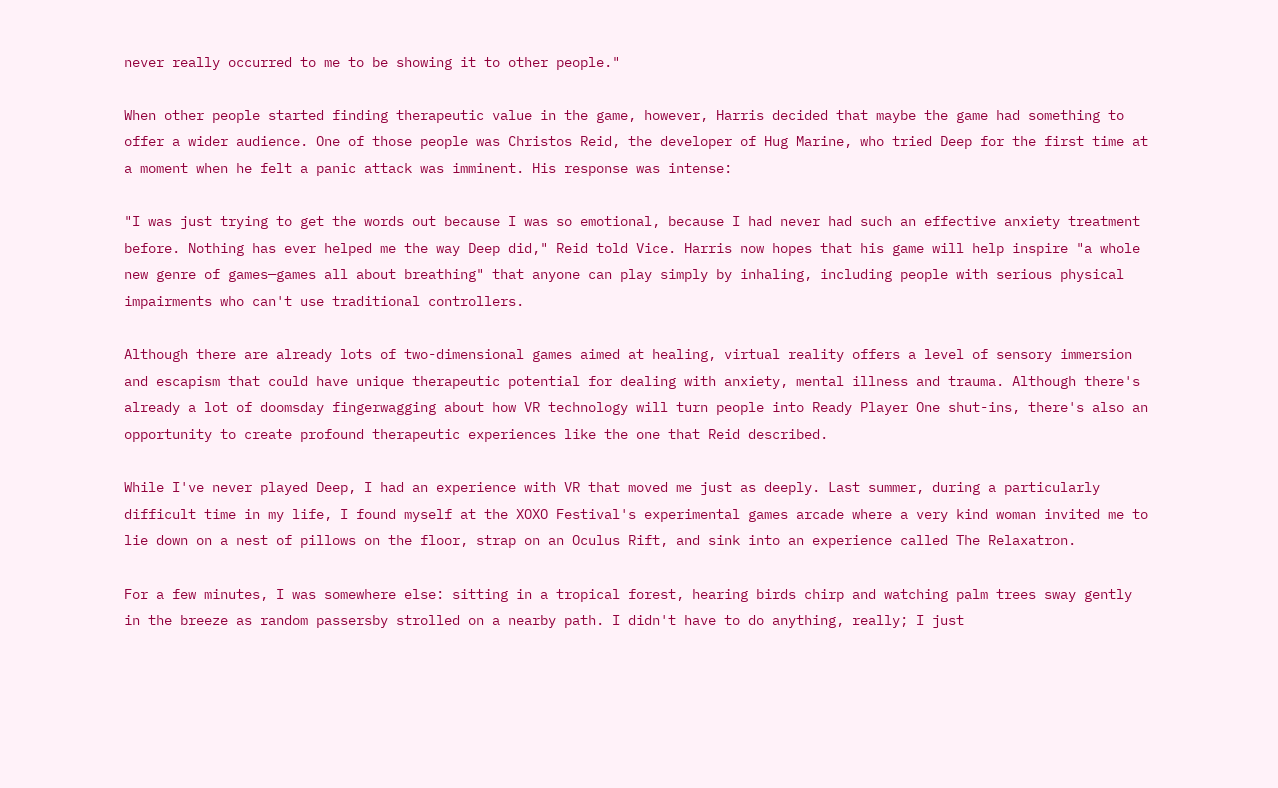never really occurred to me to be showing it to other people."

When other people started finding therapeutic value in the game, however, Harris decided that maybe the game had something to offer a wider audience. One of those people was Christos Reid, the developer of Hug Marine, who tried Deep for the first time at a moment when he felt a panic attack was imminent. His response was intense:

"I was just trying to get the words out because I was so emotional, because I had never had such an effective anxiety treatment before. Nothing has ever helped me the way Deep did," Reid told Vice. Harris now hopes that his game will help inspire "a whole new genre of games—games all about breathing" that anyone can play simply by inhaling, including people with serious physical impairments who can't use traditional controllers.

Although there are already lots of two-dimensional games aimed at healing, virtual reality offers a level of sensory immersion and escapism that could have unique therapeutic potential for dealing with anxiety, mental illness and trauma. Although there's already a lot of doomsday fingerwagging about how VR technology will turn people into Ready Player One shut-ins, there's also an opportunity to create profound therapeutic experiences like the one that Reid described.

While I've never played Deep, I had an experience with VR that moved me just as deeply. Last summer, during a particularly difficult time in my life, I found myself at the XOXO Festival's experimental games arcade where a very kind woman invited me to lie down on a nest of pillows on the floor, strap on an Oculus Rift, and sink into an experience called The Relaxatron.

For a few minutes, I was somewhere else: sitting in a tropical forest, hearing birds chirp and watching palm trees sway gently in the breeze as random passersby strolled on a nearby path. I didn't have to do anything, really; I just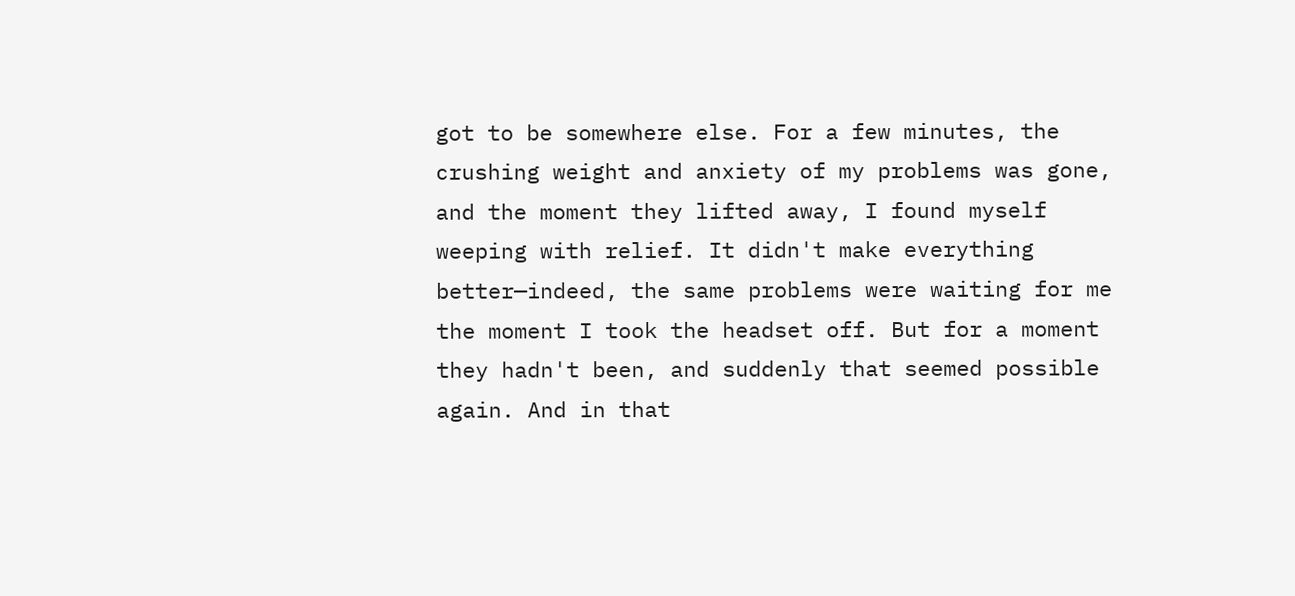got to be somewhere else. For a few minutes, the crushing weight and anxiety of my problems was gone, and the moment they lifted away, I found myself weeping with relief. It didn't make everything better—indeed, the same problems were waiting for me the moment I took the headset off. But for a moment they hadn't been, and suddenly that seemed possible again. And in that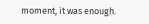moment, it was enough.